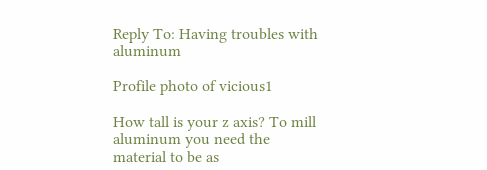Reply To: Having troubles with aluminum

Profile photo of vicious1

How tall is your z axis? To mill aluminum you need the material to be as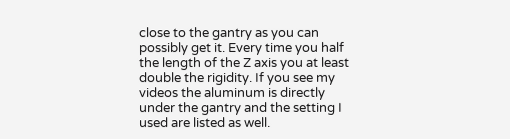close to the gantry as you can possibly get it. Every time you half the length of the Z axis you at least double the rigidity. If you see my videos the aluminum is directly under the gantry and the setting I used are listed as well.